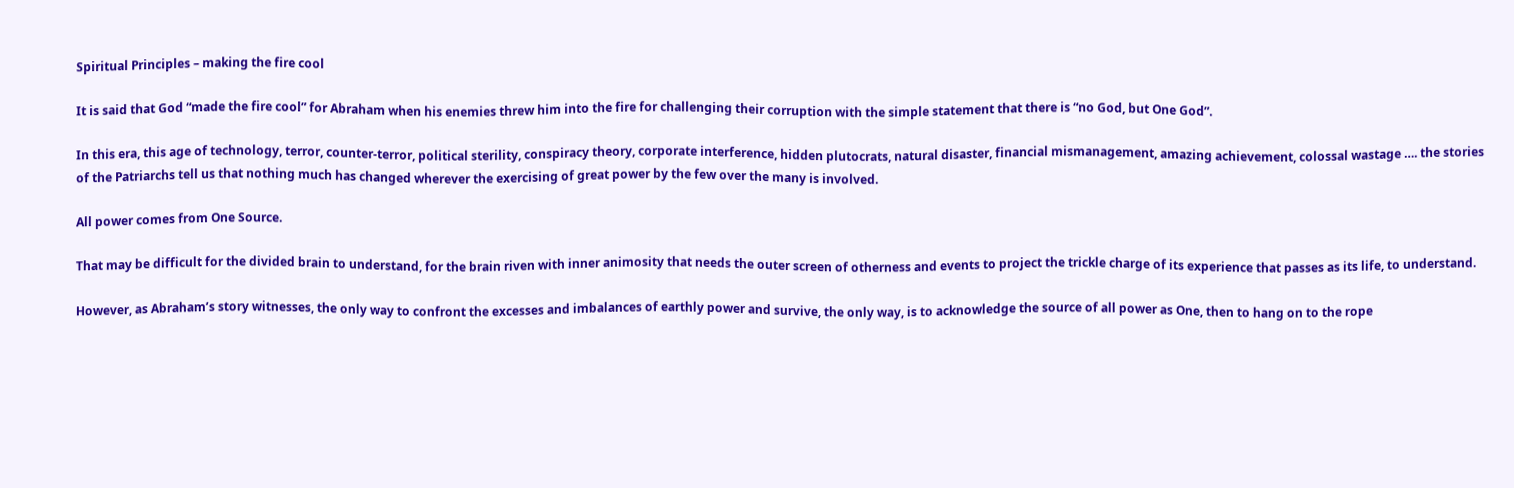Spiritual Principles – making the fire cool

It is said that God “made the fire cool” for Abraham when his enemies threw him into the fire for challenging their corruption with the simple statement that there is “no God, but One God”.

In this era, this age of technology, terror, counter-terror, political sterility, conspiracy theory, corporate interference, hidden plutocrats, natural disaster, financial mismanagement, amazing achievement, colossal wastage …. the stories of the Patriarchs tell us that nothing much has changed wherever the exercising of great power by the few over the many is involved.

All power comes from One Source.

That may be difficult for the divided brain to understand, for the brain riven with inner animosity that needs the outer screen of otherness and events to project the trickle charge of its experience that passes as its life, to understand.

However, as Abraham’s story witnesses, the only way to confront the excesses and imbalances of earthly power and survive, the only way, is to acknowledge the source of all power as One, then to hang on to the rope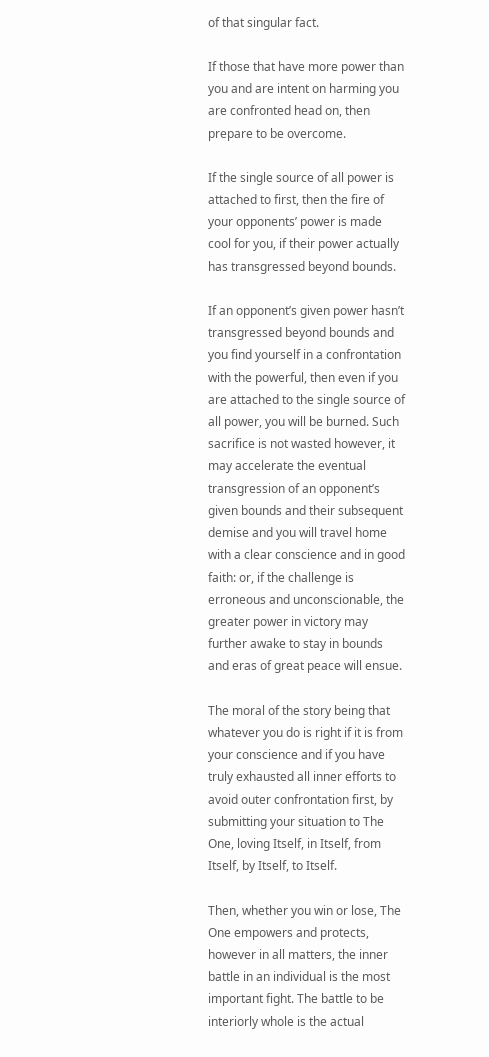of that singular fact.

If those that have more power than you and are intent on harming you are confronted head on, then prepare to be overcome.

If the single source of all power is attached to first, then the fire of your opponents’ power is made cool for you, if their power actually has transgressed beyond bounds.

If an opponent’s given power hasn’t transgressed beyond bounds and you find yourself in a confrontation with the powerful, then even if you are attached to the single source of all power, you will be burned. Such sacrifice is not wasted however, it may accelerate the eventual transgression of an opponent’s given bounds and their subsequent demise and you will travel home with a clear conscience and in good faith: or, if the challenge is erroneous and unconscionable, the greater power in victory may further awake to stay in bounds and eras of great peace will ensue.

The moral of the story being that whatever you do is right if it is from your conscience and if you have truly exhausted all inner efforts to avoid outer confrontation first, by submitting your situation to The One, loving Itself, in Itself, from Itself, by Itself, to Itself.

Then, whether you win or lose, The One empowers and protects, however in all matters, the inner battle in an individual is the most important fight. The battle to be interiorly whole is the actual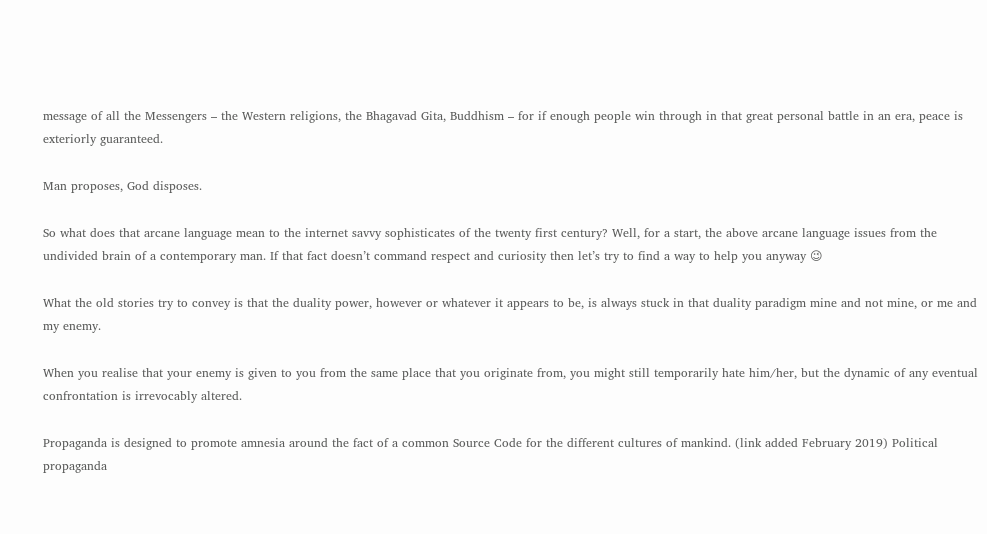message of all the Messengers – the Western religions, the Bhagavad Gita, Buddhism – for if enough people win through in that great personal battle in an era, peace is exteriorly guaranteed.

Man proposes, God disposes.

So what does that arcane language mean to the internet savvy sophisticates of the twenty first century? Well, for a start, the above arcane language issues from the undivided brain of a contemporary man. If that fact doesn’t command respect and curiosity then let’s try to find a way to help you anyway 😉

What the old stories try to convey is that the duality power, however or whatever it appears to be, is always stuck in that duality paradigm mine and not mine, or me and my enemy.

When you realise that your enemy is given to you from the same place that you originate from, you might still temporarily hate him/her, but the dynamic of any eventual confrontation is irrevocably altered.

Propaganda is designed to promote amnesia around the fact of a common Source Code for the different cultures of mankind. (link added February 2019) Political propaganda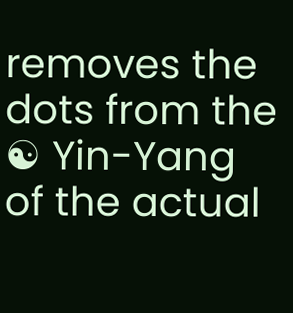removes the dots from the ☯ Yin-Yang of the actual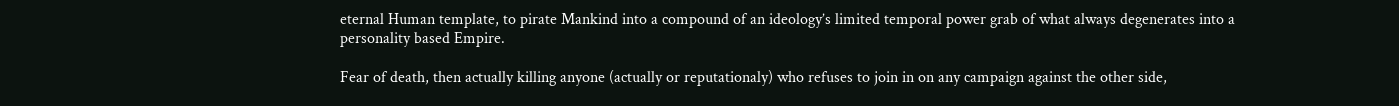eternal Human template, to pirate Mankind into a compound of an ideology’s limited temporal power grab of what always degenerates into a personality based Empire.

Fear of death, then actually killing anyone (actually or reputationaly) who refuses to join in on any campaign against the other side,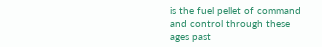is the fuel pellet of command and control through these ages past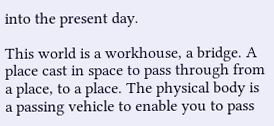into the present day.

This world is a workhouse, a bridge. A place cast in space to pass through from a place, to a place. The physical body is a passing vehicle to enable you to pass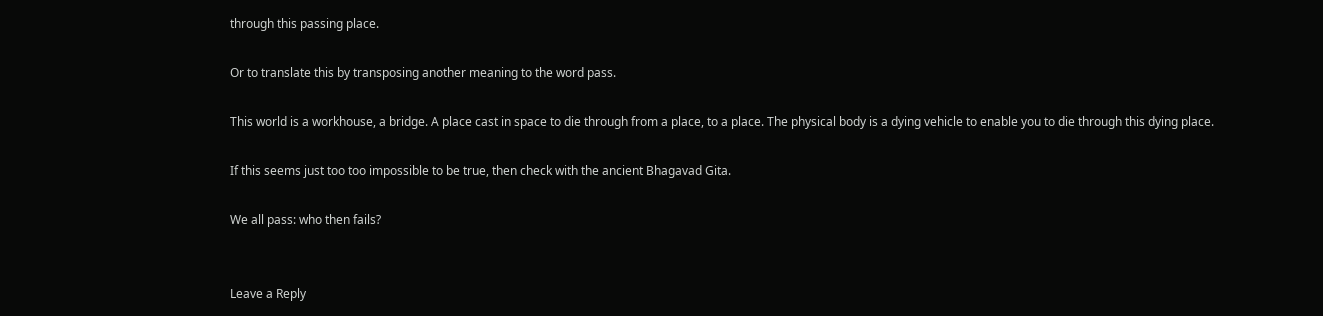through this passing place.

Or to translate this by transposing another meaning to the word pass.

This world is a workhouse, a bridge. A place cast in space to die through from a place, to a place. The physical body is a dying vehicle to enable you to die through this dying place.

If this seems just too too impossible to be true, then check with the ancient Bhagavad Gita.

We all pass: who then fails?


Leave a Reply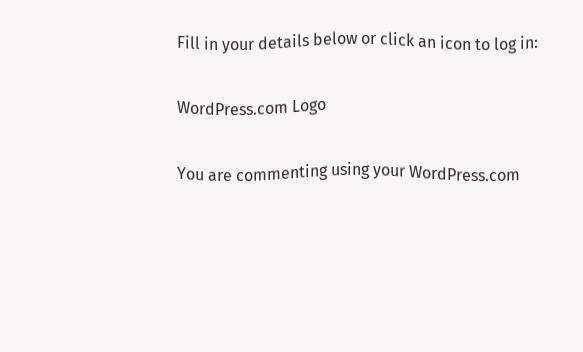Fill in your details below or click an icon to log in:

WordPress.com Logo

You are commenting using your WordPress.com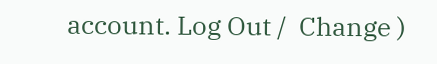account. Log Out /  Change )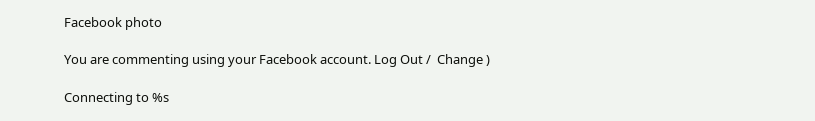Facebook photo

You are commenting using your Facebook account. Log Out /  Change )

Connecting to %s